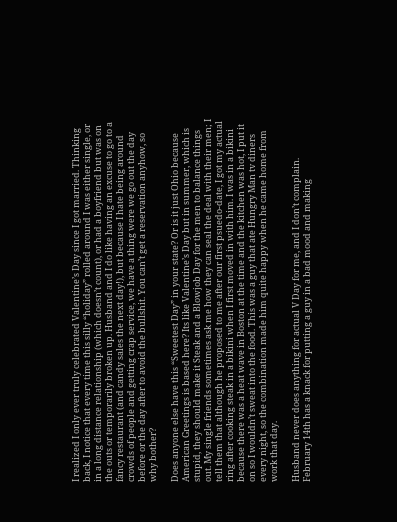I realized I only ever truly celebrated Valentine’s Day since I got married. Thinking back, I notice that every time this silly “holiday” rolled around I was either single, or in a long distance relationship (which doesn’t count), or had a boyfriend but was on the outs or temporarily broken up. Husband and I do like having an excuse to go to a fancy restaurant (and candy sales the next day!), but because I hate being around crowds of people and getting crap service, we have a thing were we go out the day before or the day after to avoid the bullshit. You can’t get a reservation anyhow, so why bother?

Does anyone else have this “Sweetest Day” in your state? Or is it just Ohio because American Greetings is based here? Its like Valentine’s Day but in summer, which is stupid, they should make it Steak and a Blowjob Day for the men to balance things out. My single friends sometimes ask me how they can seal the deal with their men; I tell them that although he proposed to me after our first psuedo-date, I got my actual ring after cooking steak in a bikini when I first moved in with him. I was in a bikini because there was a heat wave in Boston at the time and the kitchen was hot, I put it on so I wouldn’t sweat into the food. This was a guy that ate Hungry Man tv diners every night, so the combination made him quite happy when he came home from work that day.

Husband never does anything for actual V Day for me, and I don’t complain. February 14th has a knack for putting a guy in a bad mood and making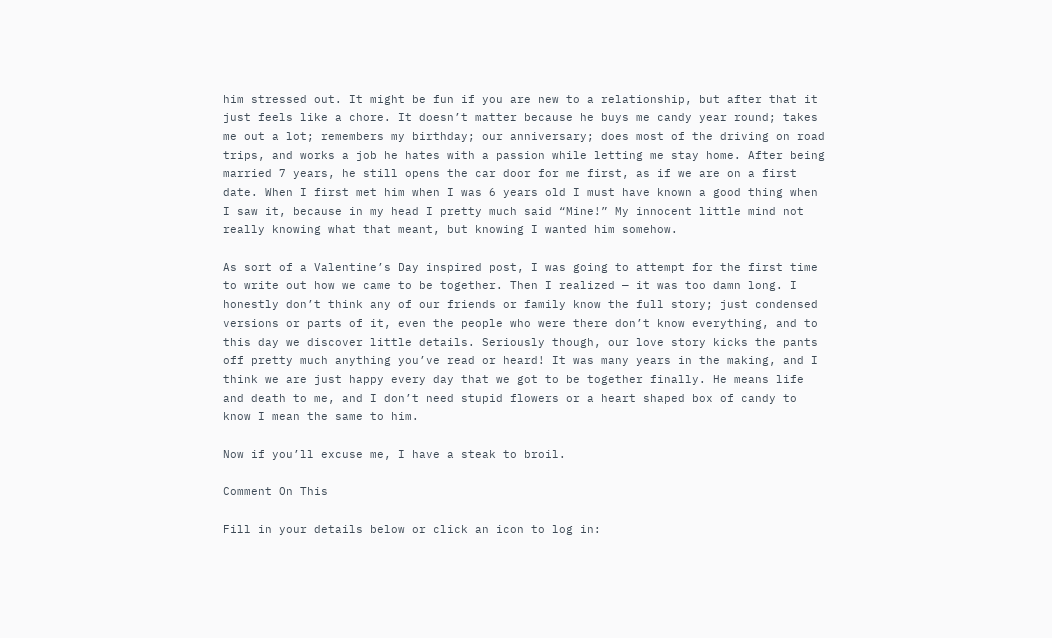him stressed out. It might be fun if you are new to a relationship, but after that it just feels like a chore. It doesn’t matter because he buys me candy year round; takes me out a lot; remembers my birthday; our anniversary; does most of the driving on road trips, and works a job he hates with a passion while letting me stay home. After being married 7 years, he still opens the car door for me first, as if we are on a first date. When I first met him when I was 6 years old I must have known a good thing when I saw it, because in my head I pretty much said “Mine!” My innocent little mind not really knowing what that meant, but knowing I wanted him somehow.

As sort of a Valentine’s Day inspired post, I was going to attempt for the first time to write out how we came to be together. Then I realized — it was too damn long. I honestly don’t think any of our friends or family know the full story; just condensed versions or parts of it, even the people who were there don’t know everything, and to this day we discover little details. Seriously though, our love story kicks the pants off pretty much anything you’ve read or heard! It was many years in the making, and I think we are just happy every day that we got to be together finally. He means life and death to me, and I don’t need stupid flowers or a heart shaped box of candy to know I mean the same to him.

Now if you’ll excuse me, I have a steak to broil.

Comment On This

Fill in your details below or click an icon to log in: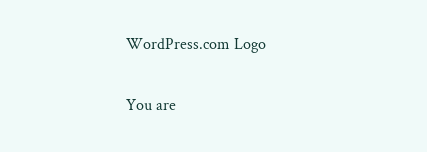WordPress.com Logo

You are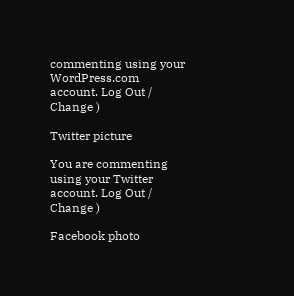commenting using your WordPress.com account. Log Out /  Change )

Twitter picture

You are commenting using your Twitter account. Log Out /  Change )

Facebook photo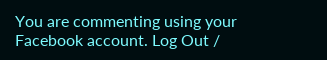You are commenting using your Facebook account. Log Out /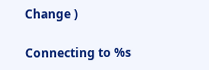Change )

Connecting to %s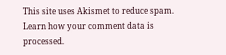This site uses Akismet to reduce spam. Learn how your comment data is processed.